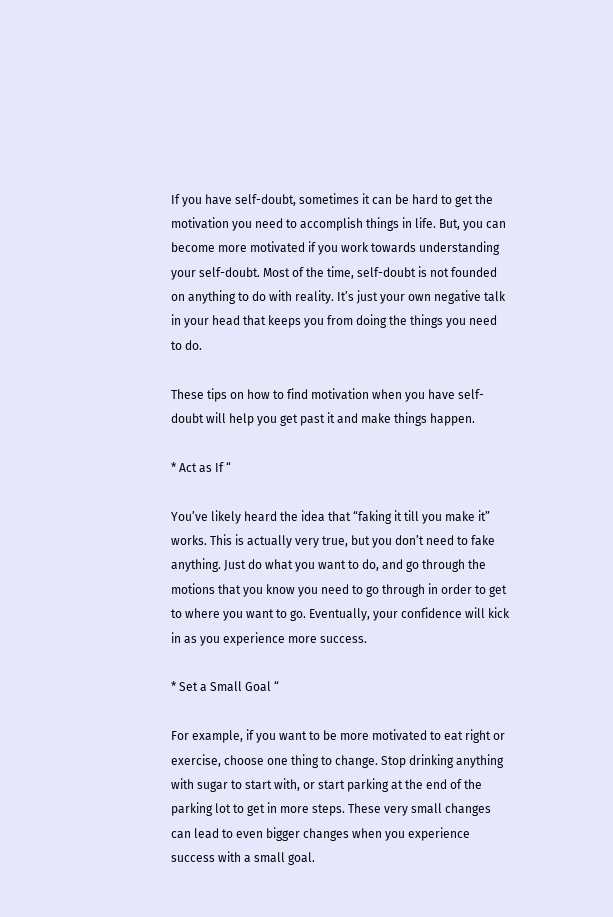If you have self-doubt, sometimes it can be hard to get the motivation you need to accomplish things in life. But, you can become more motivated if you work towards understanding your self-doubt. Most of the time, self-doubt is not founded on anything to do with reality. It’s just your own negative talk in your head that keeps you from doing the things you need to do.

These tips on how to find motivation when you have self-doubt will help you get past it and make things happen.

* Act as If “

You’ve likely heard the idea that “faking it till you make it” works. This is actually very true, but you don’t need to fake anything. Just do what you want to do, and go through the motions that you know you need to go through in order to get to where you want to go. Eventually, your confidence will kick in as you experience more success.

* Set a Small Goal “

For example, if you want to be more motivated to eat right or exercise, choose one thing to change. Stop drinking anything with sugar to start with, or start parking at the end of the parking lot to get in more steps. These very small changes can lead to even bigger changes when you experience success with a small goal.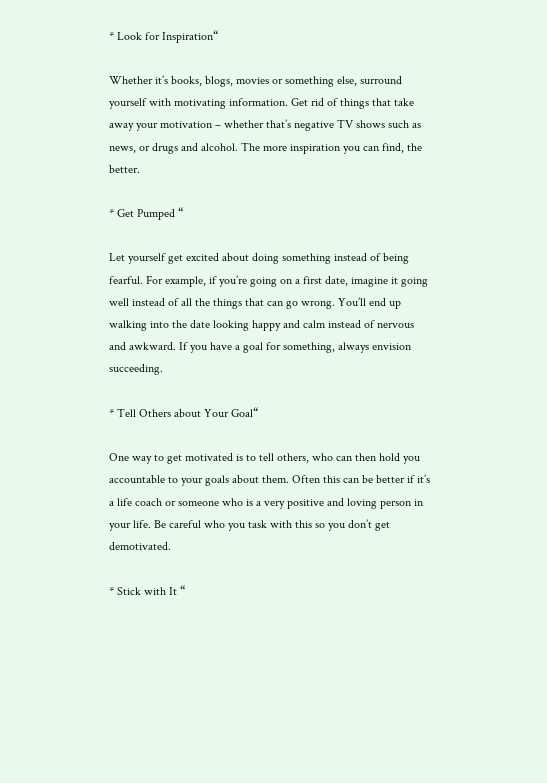* Look for Inspiration“

Whether it’s books, blogs, movies or something else, surround yourself with motivating information. Get rid of things that take away your motivation – whether that’s negative TV shows such as news, or drugs and alcohol. The more inspiration you can find, the better.

* Get Pumped “

Let yourself get excited about doing something instead of being fearful. For example, if you’re going on a first date, imagine it going well instead of all the things that can go wrong. You’ll end up walking into the date looking happy and calm instead of nervous and awkward. If you have a goal for something, always envision succeeding.

* Tell Others about Your Goal“

One way to get motivated is to tell others, who can then hold you accountable to your goals about them. Often this can be better if it’s a life coach or someone who is a very positive and loving person in your life. Be careful who you task with this so you don’t get demotivated.

* Stick with It “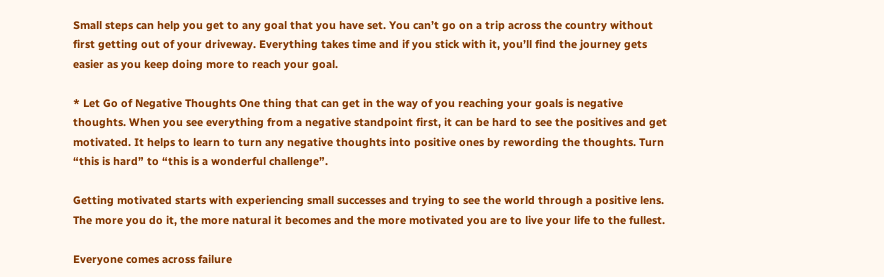Small steps can help you get to any goal that you have set. You can’t go on a trip across the country without first getting out of your driveway. Everything takes time and if you stick with it, you’ll find the journey gets easier as you keep doing more to reach your goal.

* Let Go of Negative Thoughts One thing that can get in the way of you reaching your goals is negative thoughts. When you see everything from a negative standpoint first, it can be hard to see the positives and get motivated. It helps to learn to turn any negative thoughts into positive ones by rewording the thoughts. Turn “this is hard” to “this is a wonderful challenge”.

Getting motivated starts with experiencing small successes and trying to see the world through a positive lens. The more you do it, the more natural it becomes and the more motivated you are to live your life to the fullest.

Everyone comes across failure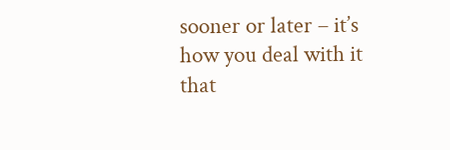sooner or later – it’s how you deal with it that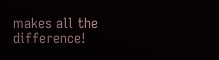makes all the difference!